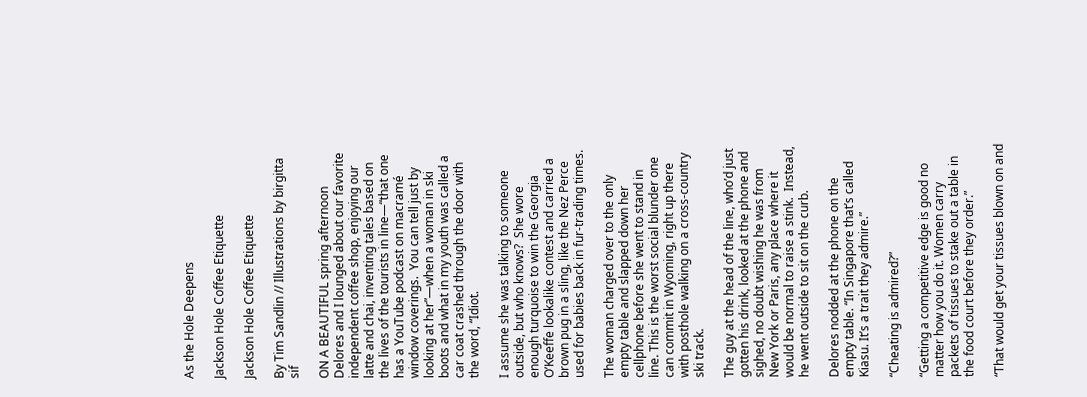As the Hole Deepens

Jackson Hole Coffee Etiquette

Jackson Hole Coffee Etiquette

By Tim Sandlin // Illustrations by birgitta sif

ON A BEAUTIFUL spring afternoon Delores and I lounged about our favorite independent coffee shop, enjoying our latte and chai, inventing tales based on the lives of the tourists in line—“that one has a YouTube podcast on macramé window coverings.  You can tell just by looking at her”—when a woman in ski boots and what in my youth was called a car coat crashed through the door with the word, “Idiot.

I assume she was talking to someone outside, but who knows?  She wore enough turquoise to win the Georgia O’Keeffe lookalike contest and carried a brown pug in a sling, like the Nez Perce used for babies back in fur-trading times.

The woman charged over to the only empty table and slapped down her cellphone before she went to stand in line. This is the worst social blunder one can commit in Wyoming, right up there with posthole walking on a cross-country ski track.

The guy at the head of the line, who’d just gotten his drink, looked at the phone and sighed, no doubt wishing he was from New York or Paris, any place where it would be normal to raise a stink.  Instead, he went outside to sit on the curb.

Delores nodded at the phone on the empty table. “In Singapore that’s called Kiasu. It’s a trait they admire.”

“Cheating is admired?”

“Getting a competitive edge is good no matter how you do it. Women carry packets of tissues to stake out a table in the food court before they order.”

“That would get your tissues blown on and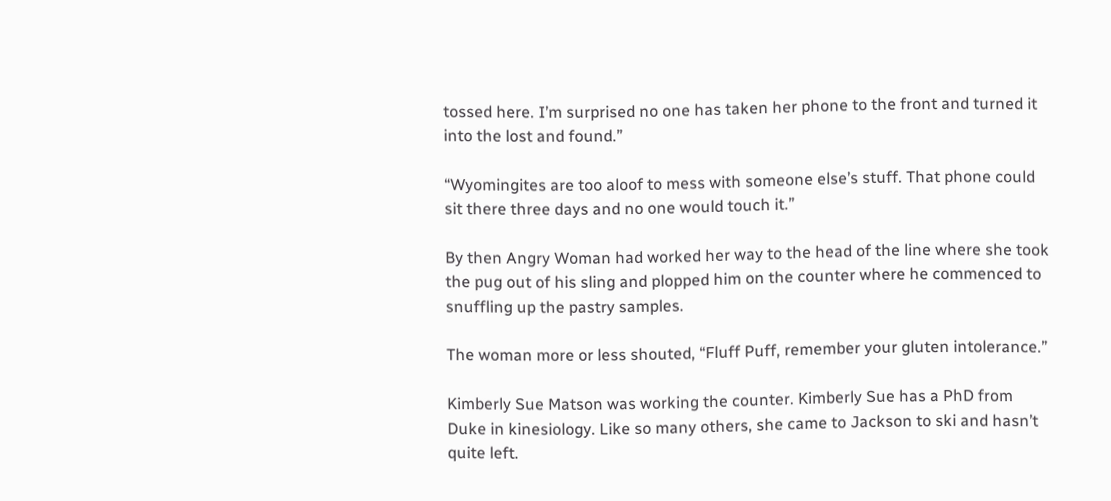tossed here. I’m surprised no one has taken her phone to the front and turned it into the lost and found.”

“Wyomingites are too aloof to mess with someone else’s stuff. That phone could sit there three days and no one would touch it.”

By then Angry Woman had worked her way to the head of the line where she took the pug out of his sling and plopped him on the counter where he commenced to snuffling up the pastry samples.

The woman more or less shouted, “Fluff Puff, remember your gluten intolerance.”

Kimberly Sue Matson was working the counter. Kimberly Sue has a PhD from Duke in kinesiology. Like so many others, she came to Jackson to ski and hasn’t quite left.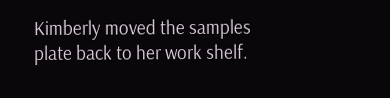Kimberly moved the samples plate back to her work shelf.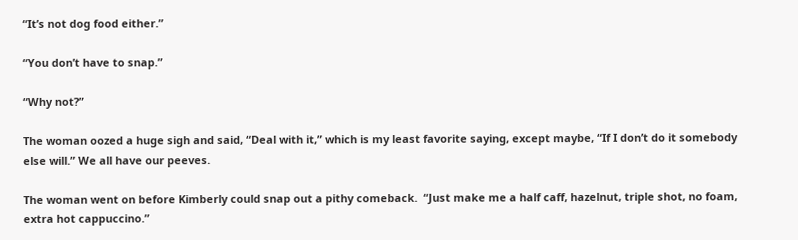“It’s not dog food either.”

“You don’t have to snap.”

“Why not?”

The woman oozed a huge sigh and said, “Deal with it,” which is my least favorite saying, except maybe, “If I don’t do it somebody else will.” We all have our peeves.

The woman went on before Kimberly could snap out a pithy comeback.  “Just make me a half caff, hazelnut, triple shot, no foam, extra hot cappuccino.”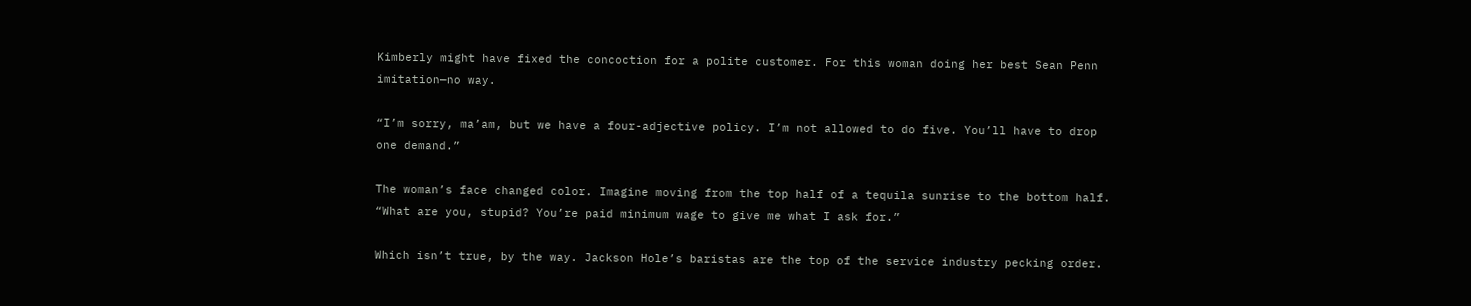Kimberly might have fixed the concoction for a polite customer. For this woman doing her best Sean Penn imitation—no way.

“I’m sorry, ma’am, but we have a four-adjective policy. I’m not allowed to do five. You’ll have to drop one demand.”

The woman’s face changed color. Imagine moving from the top half of a tequila sunrise to the bottom half. “What are you, stupid? You’re paid minimum wage to give me what I ask for.”

Which isn’t true, by the way. Jackson Hole’s baristas are the top of the service industry pecking order.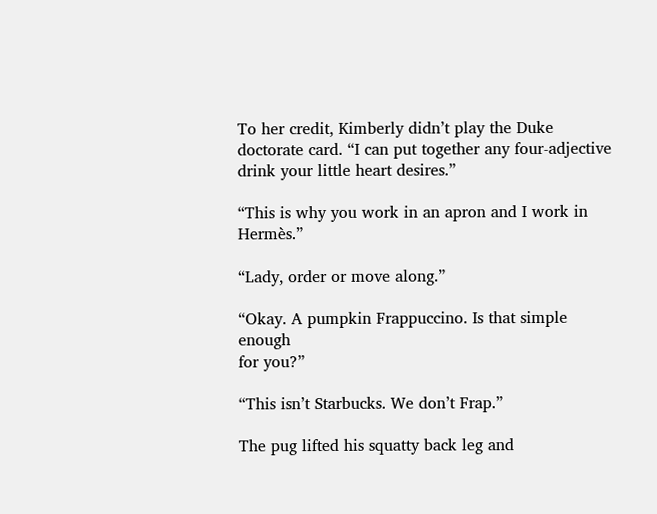To her credit, Kimberly didn’t play the Duke doctorate card. “I can put together any four-adjective drink your little heart desires.”

“This is why you work in an apron and I work in Hermès.”

“Lady, order or move along.”

“Okay. A pumpkin Frappuccino. Is that simple enough
for you?”

“This isn’t Starbucks. We don’t Frap.”

The pug lifted his squatty back leg and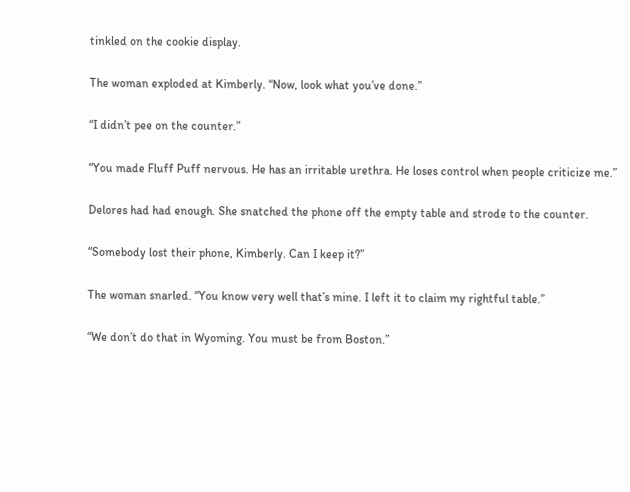tinkled on the cookie display.

The woman exploded at Kimberly. “Now, look what you’ve done.”

“I didn’t pee on the counter.”

“You made Fluff Puff nervous. He has an irritable urethra. He loses control when people criticize me.”

Delores had had enough. She snatched the phone off the empty table and strode to the counter.

“Somebody lost their phone, Kimberly. Can I keep it?”

The woman snarled. “You know very well that’s mine. I left it to claim my rightful table.”

“We don’t do that in Wyoming. You must be from Boston.”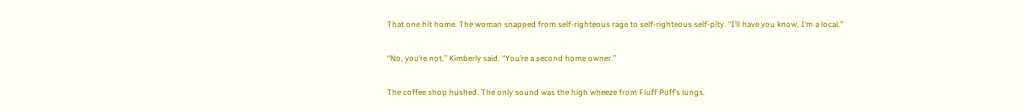That one hit home. The woman snapped from self-righteous rage to self-righteous self-pity. “I’ll have you know, I’m a local.”

“No, you’re not,” Kimberly said. “You’re a second home owner.”

The coffee shop hushed. The only sound was the high wheeze from Fluff Puff’s lungs.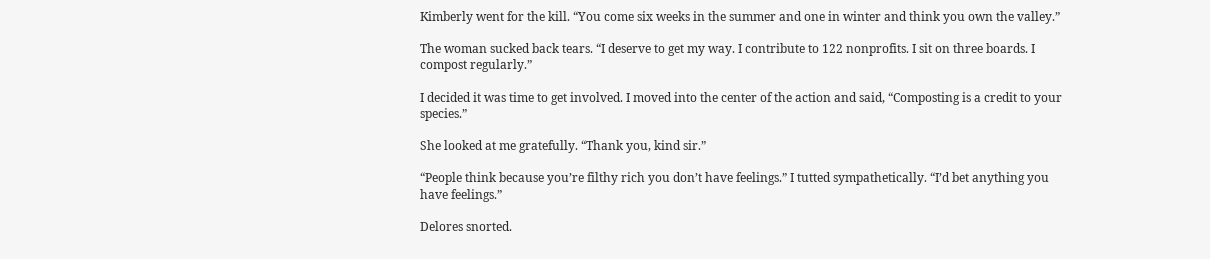Kimberly went for the kill. “You come six weeks in the summer and one in winter and think you own the valley.”

The woman sucked back tears. “I deserve to get my way. I contribute to 122 nonprofits. I sit on three boards. I compost regularly.”

I decided it was time to get involved. I moved into the center of the action and said, “Composting is a credit to your species.”

She looked at me gratefully. “Thank you, kind sir.”

“People think because you’re filthy rich you don’t have feelings.” I tutted sympathetically. “I’d bet anything you have feelings.”

Delores snorted.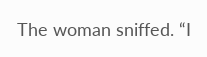The woman sniffed. “I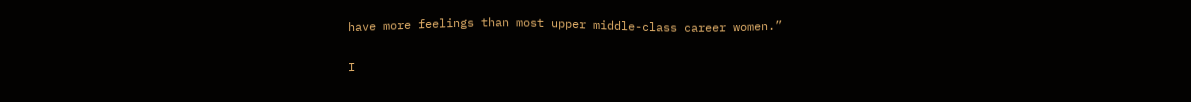have more feelings than most upper middle-class career women.”

I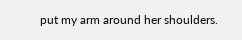put my arm around her shoulders.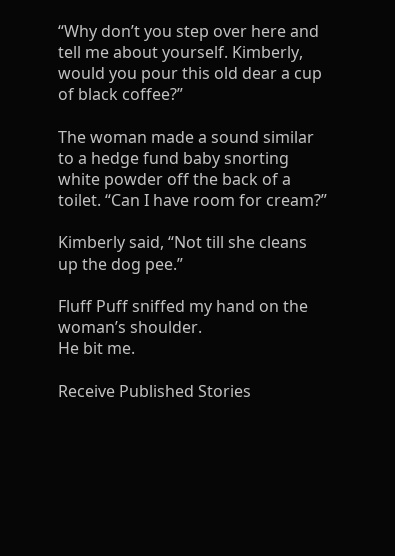“Why don’t you step over here and tell me about yourself. Kimberly, would you pour this old dear a cup of black coffee?”

The woman made a sound similar to a hedge fund baby snorting white powder off the back of a toilet. “Can I have room for cream?”

Kimberly said, “Not till she cleans up the dog pee.”

Fluff Puff sniffed my hand on the woman’s shoulder.
He bit me.

Receive Published Stories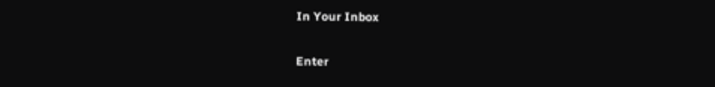In Your Inbox

Enter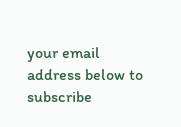your email address below to subscribe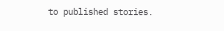to published stories.